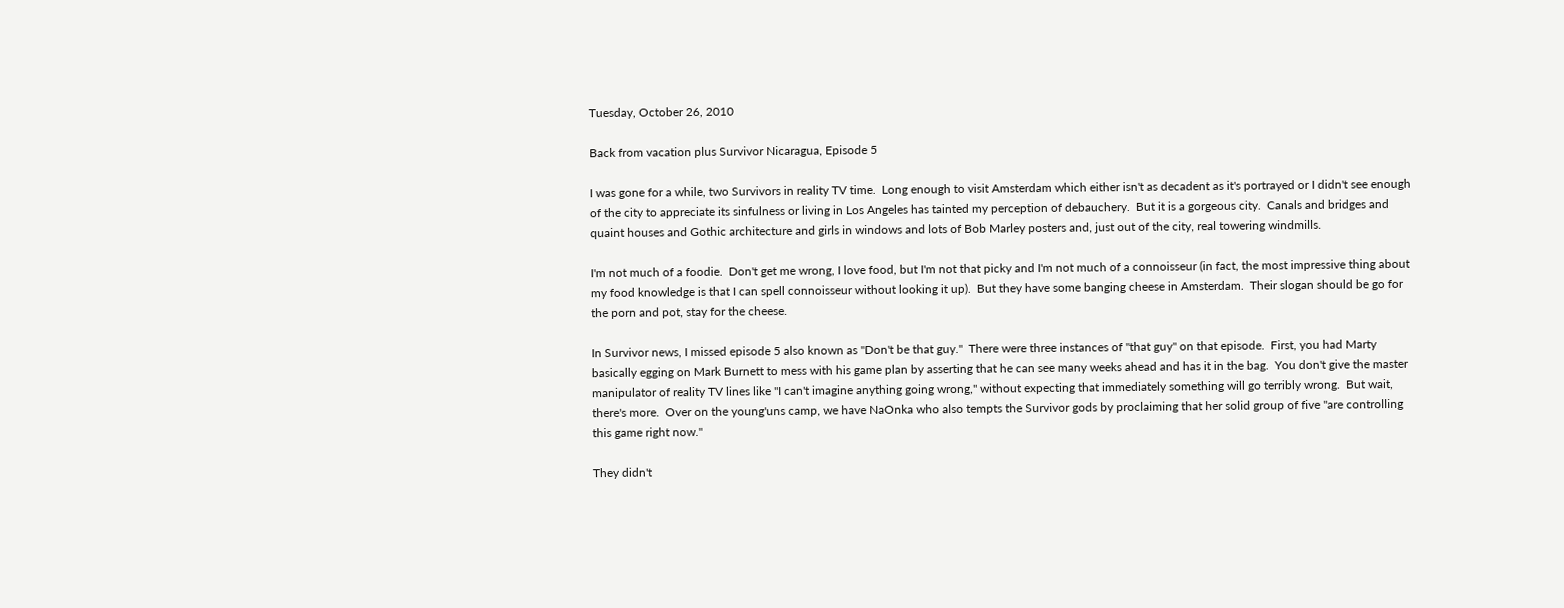Tuesday, October 26, 2010

Back from vacation plus Survivor Nicaragua, Episode 5

I was gone for a while, two Survivors in reality TV time.  Long enough to visit Amsterdam which either isn't as decadent as it's portrayed or I didn't see enough of the city to appreciate its sinfulness or living in Los Angeles has tainted my perception of debauchery.  But it is a gorgeous city.  Canals and bridges and quaint houses and Gothic architecture and girls in windows and lots of Bob Marley posters and, just out of the city, real towering windmills.

I'm not much of a foodie.  Don't get me wrong, I love food, but I'm not that picky and I'm not much of a connoisseur (in fact, the most impressive thing about my food knowledge is that I can spell connoisseur without looking it up).  But they have some banging cheese in Amsterdam.  Their slogan should be go for the porn and pot, stay for the cheese.

In Survivor news, I missed episode 5 also known as "Don't be that guy."  There were three instances of "that guy" on that episode.  First, you had Marty basically egging on Mark Burnett to mess with his game plan by asserting that he can see many weeks ahead and has it in the bag.  You don't give the master manipulator of reality TV lines like "I can't imagine anything going wrong," without expecting that immediately something will go terribly wrong.  But wait, there's more.  Over on the young'uns camp, we have NaOnka who also tempts the Survivor gods by proclaiming that her solid group of five "are controlling this game right now."

They didn't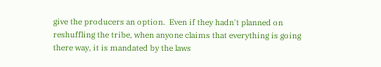give the producers an option.  Even if they hadn't planned on reshuffling the tribe, when anyone claims that everything is going there way, it is mandated by the laws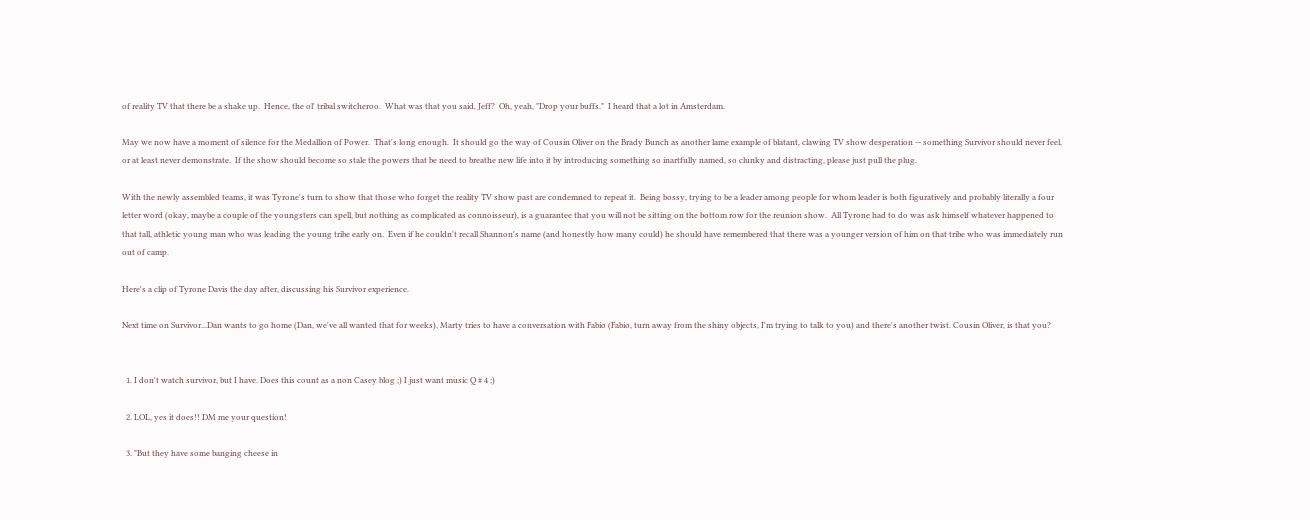of reality TV that there be a shake up.  Hence, the ol' tribal switcheroo.  What was that you said, Jeff?  Oh, yeah, "Drop your buffs."  I heard that a lot in Amsterdam.

May we now have a moment of silence for the Medallion of Power.  That's long enough.  It should go the way of Cousin Oliver on the Brady Bunch as another lame example of blatant, clawing TV show desperation -- something Survivor should never feel, or at least never demonstrate.  If the show should become so stale the powers that be need to breathe new life into it by introducing something so inartfully named, so clunky and distracting, please just pull the plug.

With the newly assembled teams, it was Tyrone's turn to show that those who forget the reality TV show past are condemned to repeat it.  Being bossy, trying to be a leader among people for whom leader is both figuratively and probably literally a four letter word (okay, maybe a couple of the youngsters can spell, but nothing as complicated as connoisseur), is a guarantee that you will not be sitting on the bottom row for the reunion show.  All Tyrone had to do was ask himself whatever happened to that tall, athletic young man who was leading the young tribe early on.  Even if he couldn't recall Shannon's name (and honestly how many could) he should have remembered that there was a younger version of him on that tribe who was immediately run out of camp.

Here's a clip of Tyrone Davis the day after, discussing his Survivor experience.

Next time on Survivor...Dan wants to go home (Dan, we've all wanted that for weeks), Marty tries to have a conversation with Fabio (Fabio, turn away from the shiny objects, I'm trying to talk to you) and there's another twist. Cousin Oliver, is that you?


  1. I don't watch survivor, but I have. Does this count as a non Casey blog ;) I just want music Q # 4 ;)

  2. LOL, yes it does!! DM me your question!

  3. "But they have some banging cheese in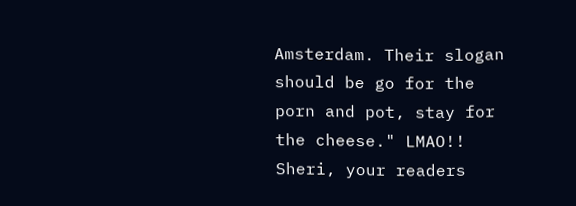Amsterdam. Their slogan should be go for the porn and pot, stay for the cheese." LMAO!! Sheri, your readers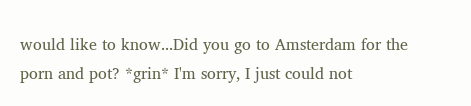would like to know...Did you go to Amsterdam for the porn and pot? *grin* I'm sorry, I just could not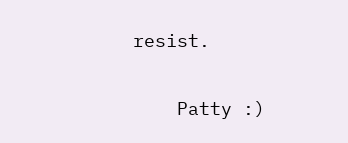resist.

    Patty :)